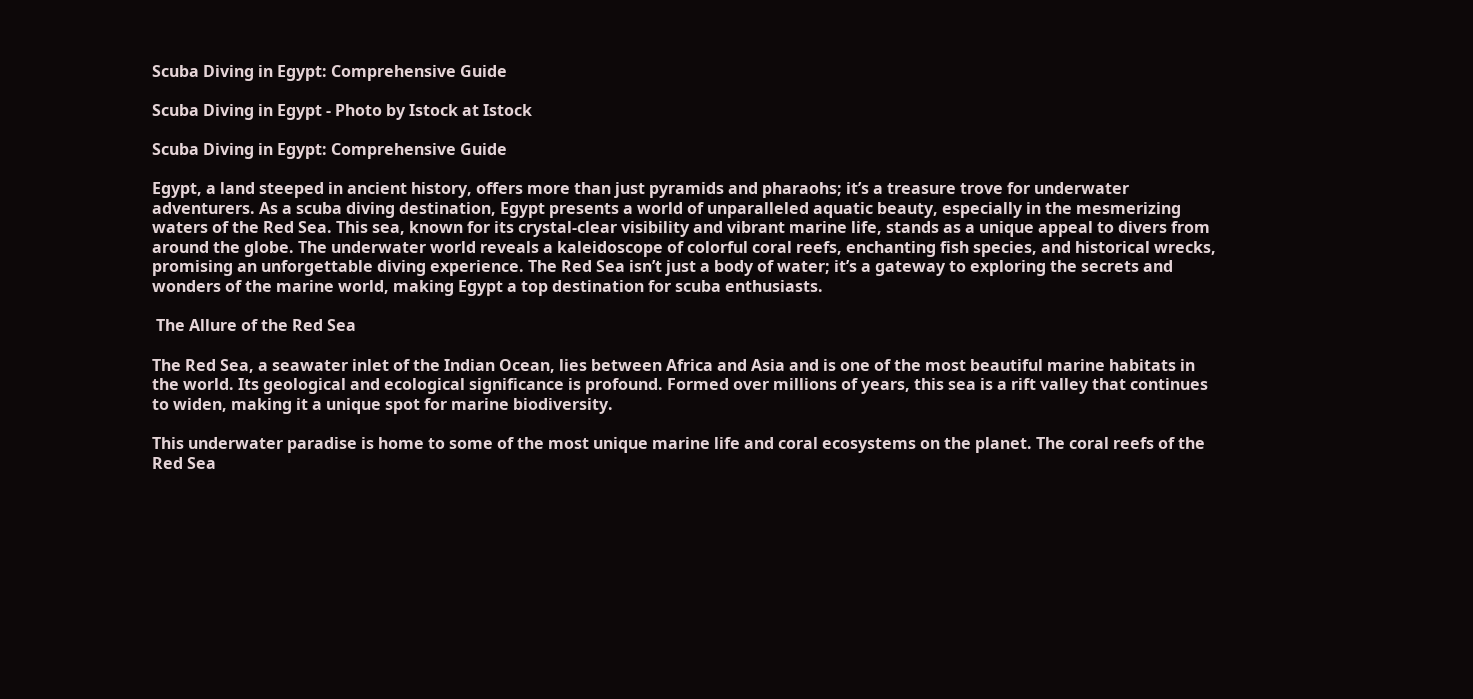Scuba Diving in Egypt: Comprehensive Guide

Scuba Diving in Egypt - Photo by Istock at Istock

Scuba Diving in Egypt: Comprehensive Guide

Egypt, a land steeped in ancient history, offers more than just pyramids and pharaohs; it’s a treasure trove for underwater adventurers. As a scuba diving destination, Egypt presents a world of unparalleled aquatic beauty, especially in the mesmerizing waters of the Red Sea. This sea, known for its crystal-clear visibility and vibrant marine life, stands as a unique appeal to divers from around the globe. The underwater world reveals a kaleidoscope of colorful coral reefs, enchanting fish species, and historical wrecks, promising an unforgettable diving experience. The Red Sea isn’t just a body of water; it’s a gateway to exploring the secrets and wonders of the marine world, making Egypt a top destination for scuba enthusiasts.

 The Allure of the Red Sea

The Red Sea, a seawater inlet of the Indian Ocean, lies between Africa and Asia and is one of the most beautiful marine habitats in the world. Its geological and ecological significance is profound. Formed over millions of years, this sea is a rift valley that continues to widen, making it a unique spot for marine biodiversity.

This underwater paradise is home to some of the most unique marine life and coral ecosystems on the planet. The coral reefs of the Red Sea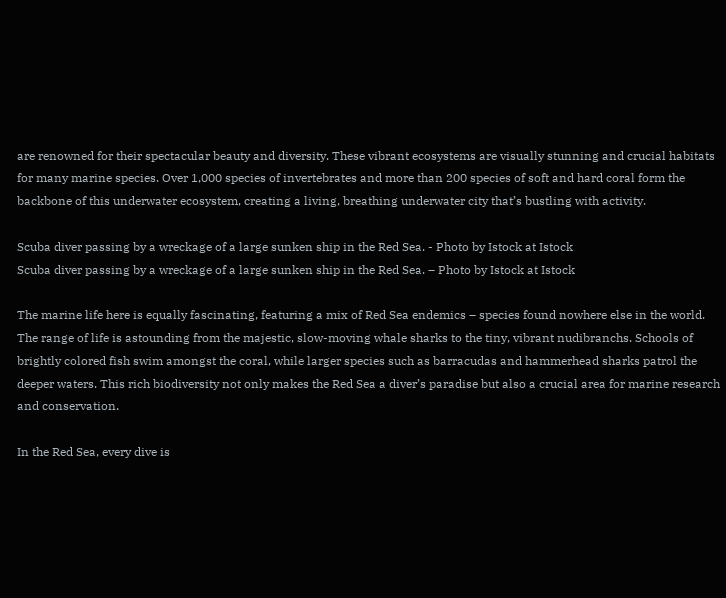are renowned for their spectacular beauty and diversity. These vibrant ecosystems are visually stunning and crucial habitats for many marine species. Over 1,000 species of invertebrates and more than 200 species of soft and hard coral form the backbone of this underwater ecosystem, creating a living, breathing underwater city that’s bustling with activity.

Scuba diver passing by a wreckage of a large sunken ship in the Red Sea. - Photo by Istock at Istock
Scuba diver passing by a wreckage of a large sunken ship in the Red Sea. – Photo by Istock at Istock

The marine life here is equally fascinating, featuring a mix of Red Sea endemics – species found nowhere else in the world. The range of life is astounding from the majestic, slow-moving whale sharks to the tiny, vibrant nudibranchs. Schools of brightly colored fish swim amongst the coral, while larger species such as barracudas and hammerhead sharks patrol the deeper waters. This rich biodiversity not only makes the Red Sea a diver’s paradise but also a crucial area for marine research and conservation.

In the Red Sea, every dive is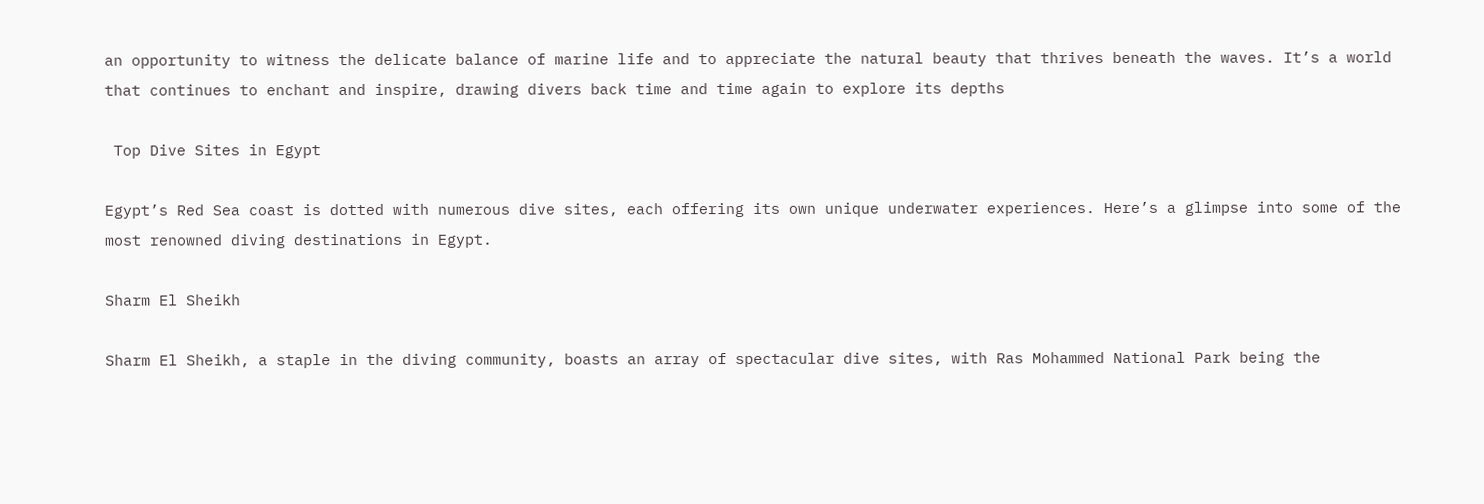an opportunity to witness the delicate balance of marine life and to appreciate the natural beauty that thrives beneath the waves. It’s a world that continues to enchant and inspire, drawing divers back time and time again to explore its depths

 Top Dive Sites in Egypt

Egypt’s Red Sea coast is dotted with numerous dive sites, each offering its own unique underwater experiences. Here’s a glimpse into some of the most renowned diving destinations in Egypt.

Sharm El Sheikh

Sharm El Sheikh, a staple in the diving community, boasts an array of spectacular dive sites, with Ras Mohammed National Park being the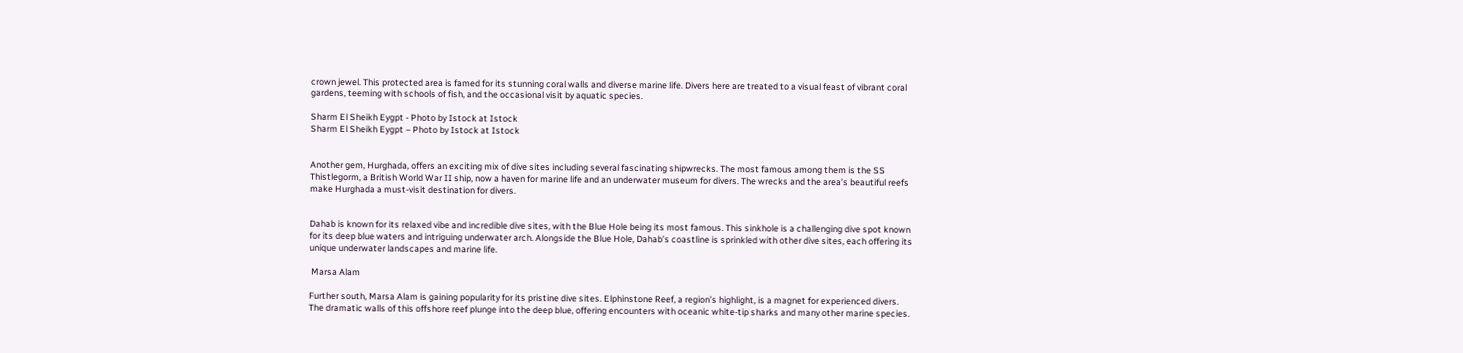crown jewel. This protected area is famed for its stunning coral walls and diverse marine life. Divers here are treated to a visual feast of vibrant coral gardens, teeming with schools of fish, and the occasional visit by aquatic species.

Sharm El Sheikh Eygpt - Photo by Istock at Istock
Sharm El Sheikh Eygpt – Photo by Istock at Istock


Another gem, Hurghada, offers an exciting mix of dive sites including several fascinating shipwrecks. The most famous among them is the SS Thistlegorm, a British World War II ship, now a haven for marine life and an underwater museum for divers. The wrecks and the area’s beautiful reefs make Hurghada a must-visit destination for divers.


Dahab is known for its relaxed vibe and incredible dive sites, with the Blue Hole being its most famous. This sinkhole is a challenging dive spot known for its deep blue waters and intriguing underwater arch. Alongside the Blue Hole, Dahab’s coastline is sprinkled with other dive sites, each offering its unique underwater landscapes and marine life.

 Marsa Alam

Further south, Marsa Alam is gaining popularity for its pristine dive sites. Elphinstone Reef, a region’s highlight, is a magnet for experienced divers. The dramatic walls of this offshore reef plunge into the deep blue, offering encounters with oceanic white-tip sharks and many other marine species.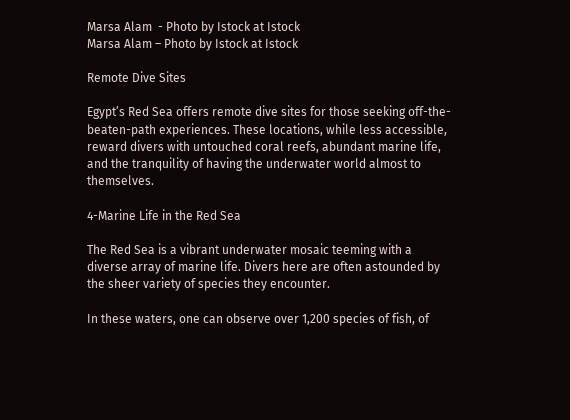Marsa Alam  - Photo by Istock at Istock
Marsa Alam – Photo by Istock at Istock

Remote Dive Sites

Egypt’s Red Sea offers remote dive sites for those seeking off-the-beaten-path experiences. These locations, while less accessible, reward divers with untouched coral reefs, abundant marine life, and the tranquility of having the underwater world almost to themselves.

4-Marine Life in the Red Sea

The Red Sea is a vibrant underwater mosaic teeming with a diverse array of marine life. Divers here are often astounded by the sheer variety of species they encounter.

In these waters, one can observe over 1,200 species of fish, of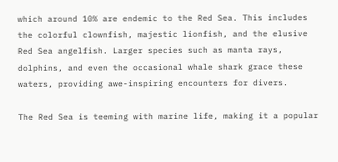which around 10% are endemic to the Red Sea. This includes the colorful clownfish, majestic lionfish, and the elusive Red Sea angelfish. Larger species such as manta rays, dolphins, and even the occasional whale shark grace these waters, providing awe-inspiring encounters for divers.

The Red Sea is teeming with marine life, making it a popular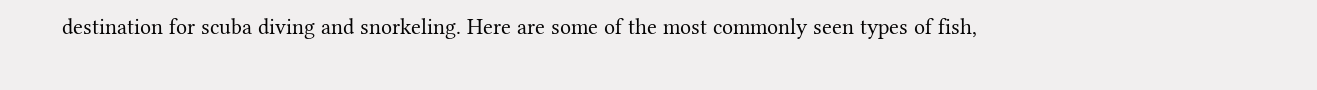destination for scuba diving and snorkeling. Here are some of the most commonly seen types of fish,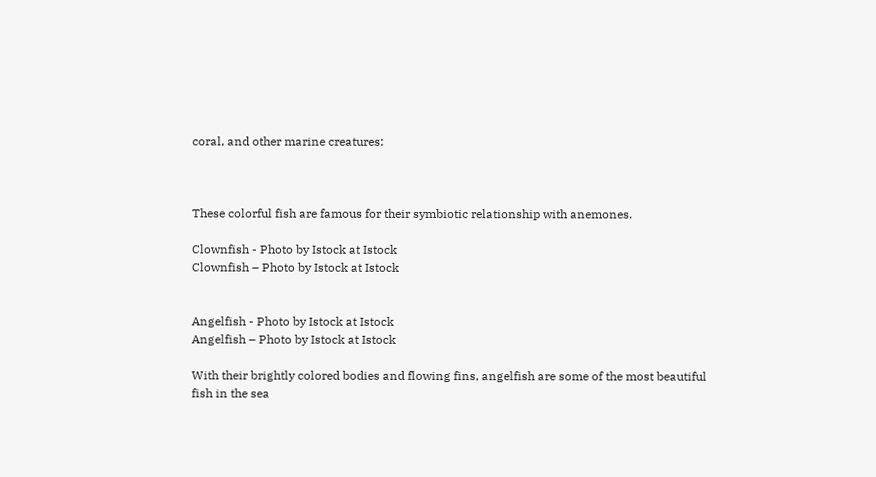coral, and other marine creatures:



These colorful fish are famous for their symbiotic relationship with anemones.

Clownfish - Photo by Istock at Istock
Clownfish – Photo by Istock at Istock


Angelfish - Photo by Istock at Istock
Angelfish – Photo by Istock at Istock

With their brightly colored bodies and flowing fins, angelfish are some of the most beautiful fish in the sea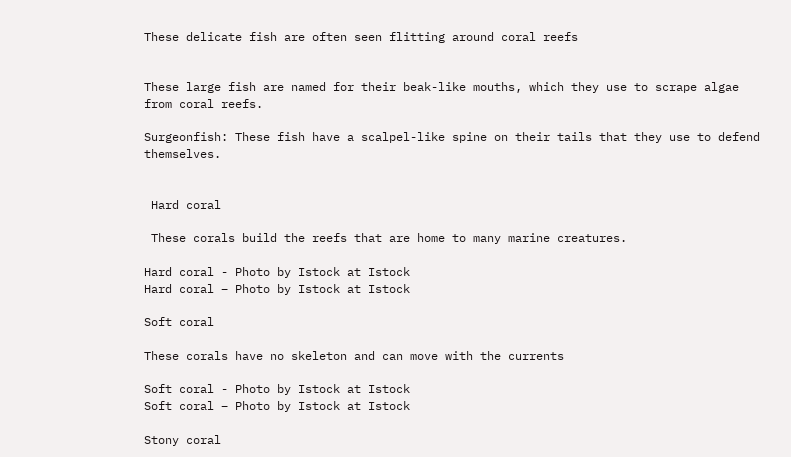These delicate fish are often seen flitting around coral reefs


These large fish are named for their beak-like mouths, which they use to scrape algae from coral reefs.

Surgeonfish: These fish have a scalpel-like spine on their tails that they use to defend themselves.


 Hard coral

 These corals build the reefs that are home to many marine creatures.

Hard coral - Photo by Istock at Istock
Hard coral – Photo by Istock at Istock

Soft coral

These corals have no skeleton and can move with the currents

Soft coral - Photo by Istock at Istock
Soft coral – Photo by Istock at Istock

Stony coral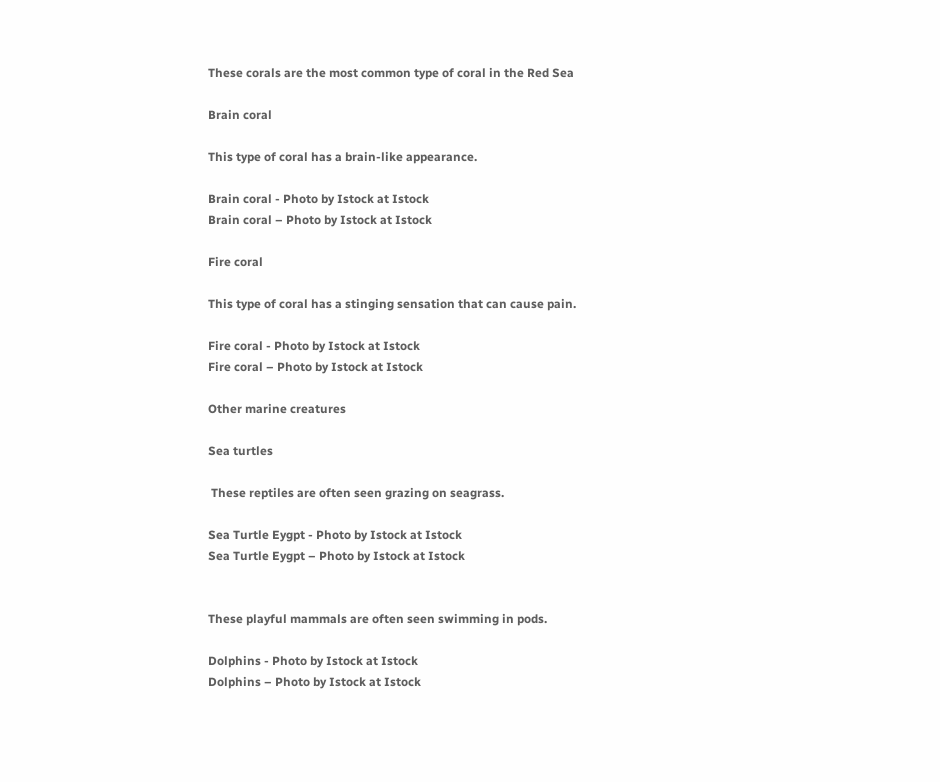These corals are the most common type of coral in the Red Sea

Brain coral

This type of coral has a brain-like appearance.

Brain coral - Photo by Istock at Istock
Brain coral – Photo by Istock at Istock

Fire coral

This type of coral has a stinging sensation that can cause pain.

Fire coral - Photo by Istock at Istock
Fire coral – Photo by Istock at Istock

Other marine creatures

Sea turtles

 These reptiles are often seen grazing on seagrass.

Sea Turtle Eygpt - Photo by Istock at Istock
Sea Turtle Eygpt – Photo by Istock at Istock


These playful mammals are often seen swimming in pods.

Dolphins - Photo by Istock at Istock
Dolphins – Photo by Istock at Istock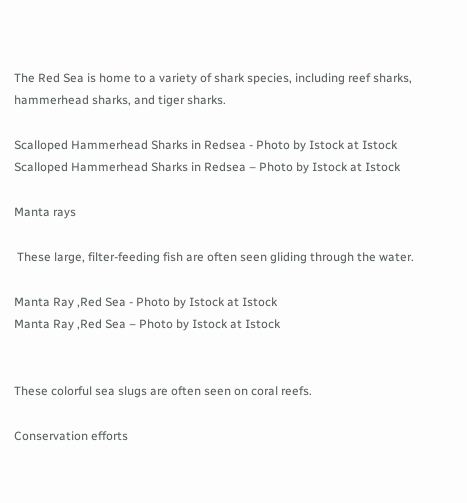The Red Sea is home to a variety of shark species, including reef sharks, hammerhead sharks, and tiger sharks.

Scalloped Hammerhead Sharks in Redsea - Photo by Istock at Istock
Scalloped Hammerhead Sharks in Redsea – Photo by Istock at Istock

Manta rays

 These large, filter-feeding fish are often seen gliding through the water.

Manta Ray ,Red Sea - Photo by Istock at Istock
Manta Ray ,Red Sea – Photo by Istock at Istock


These colorful sea slugs are often seen on coral reefs.

Conservation efforts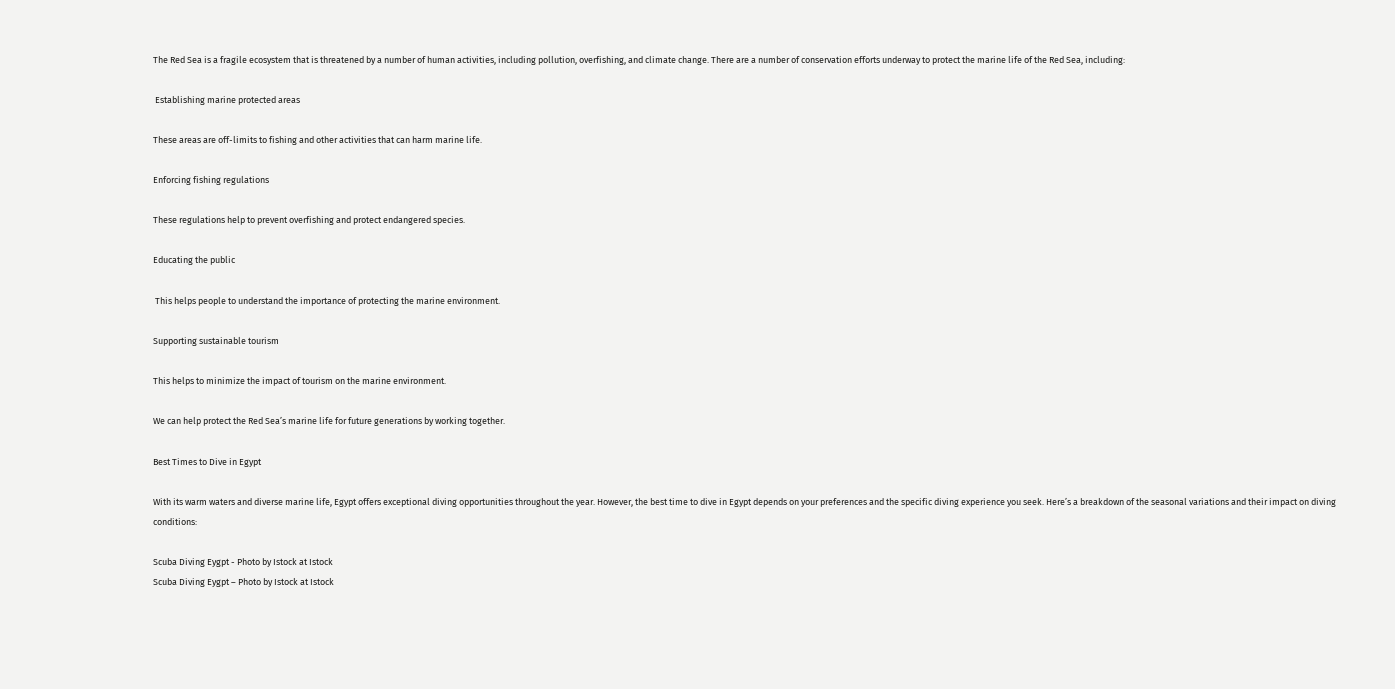The Red Sea is a fragile ecosystem that is threatened by a number of human activities, including pollution, overfishing, and climate change. There are a number of conservation efforts underway to protect the marine life of the Red Sea, including:

 Establishing marine protected areas

These areas are off-limits to fishing and other activities that can harm marine life.

Enforcing fishing regulations

These regulations help to prevent overfishing and protect endangered species.

Educating the public

 This helps people to understand the importance of protecting the marine environment.

Supporting sustainable tourism

This helps to minimize the impact of tourism on the marine environment.

We can help protect the Red Sea’s marine life for future generations by working together.

Best Times to Dive in Egypt

With its warm waters and diverse marine life, Egypt offers exceptional diving opportunities throughout the year. However, the best time to dive in Egypt depends on your preferences and the specific diving experience you seek. Here’s a breakdown of the seasonal variations and their impact on diving conditions:

Scuba Diving Eygpt - Photo by Istock at Istock
Scuba Diving Eygpt – Photo by Istock at Istock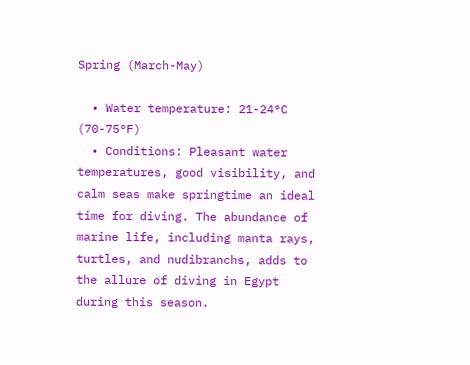Spring (March-May)

  • Water temperature: 21-24°C (70-75°F)
  • Conditions: Pleasant water temperatures, good visibility, and calm seas make springtime an ideal time for diving. The abundance of marine life, including manta rays, turtles, and nudibranchs, adds to the allure of diving in Egypt during this season.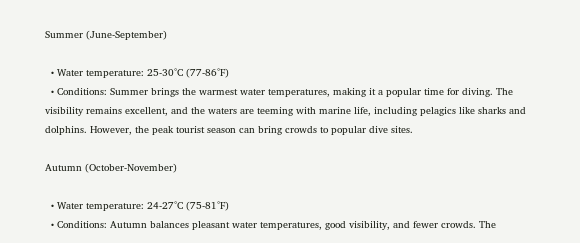Summer (June-September)

  • Water temperature: 25-30°C (77-86°F)
  • Conditions: Summer brings the warmest water temperatures, making it a popular time for diving. The visibility remains excellent, and the waters are teeming with marine life, including pelagics like sharks and dolphins. However, the peak tourist season can bring crowds to popular dive sites.

Autumn (October-November)

  • Water temperature: 24-27°C (75-81°F)
  • Conditions: Autumn balances pleasant water temperatures, good visibility, and fewer crowds. The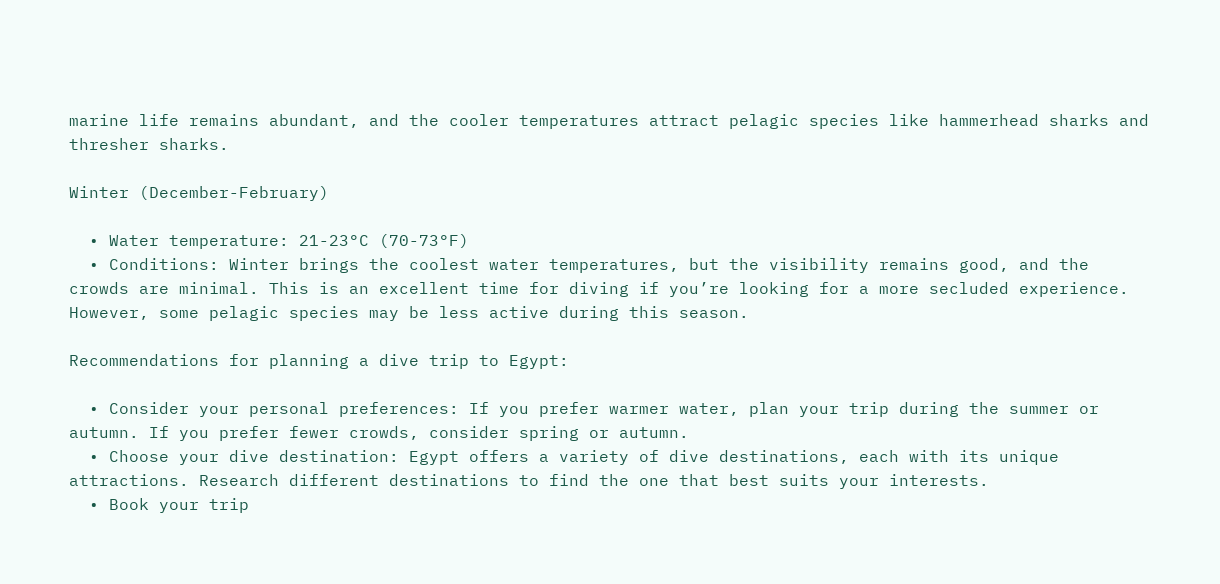marine life remains abundant, and the cooler temperatures attract pelagic species like hammerhead sharks and thresher sharks.

Winter (December-February)

  • Water temperature: 21-23°C (70-73°F)
  • Conditions: Winter brings the coolest water temperatures, but the visibility remains good, and the crowds are minimal. This is an excellent time for diving if you’re looking for a more secluded experience. However, some pelagic species may be less active during this season.

Recommendations for planning a dive trip to Egypt:

  • Consider your personal preferences: If you prefer warmer water, plan your trip during the summer or autumn. If you prefer fewer crowds, consider spring or autumn.
  • Choose your dive destination: Egypt offers a variety of dive destinations, each with its unique attractions. Research different destinations to find the one that best suits your interests.
  • Book your trip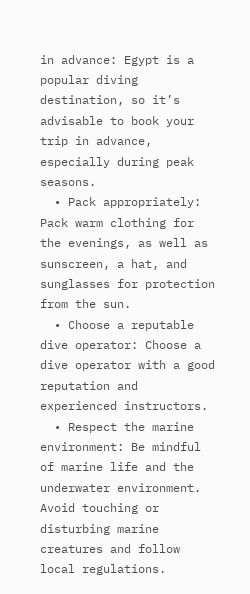in advance: Egypt is a popular diving destination, so it’s advisable to book your trip in advance, especially during peak seasons.
  • Pack appropriately: Pack warm clothing for the evenings, as well as sunscreen, a hat, and sunglasses for protection from the sun.
  • Choose a reputable dive operator: Choose a dive operator with a good reputation and experienced instructors.
  • Respect the marine environment: Be mindful of marine life and the underwater environment. Avoid touching or disturbing marine creatures and follow local regulations.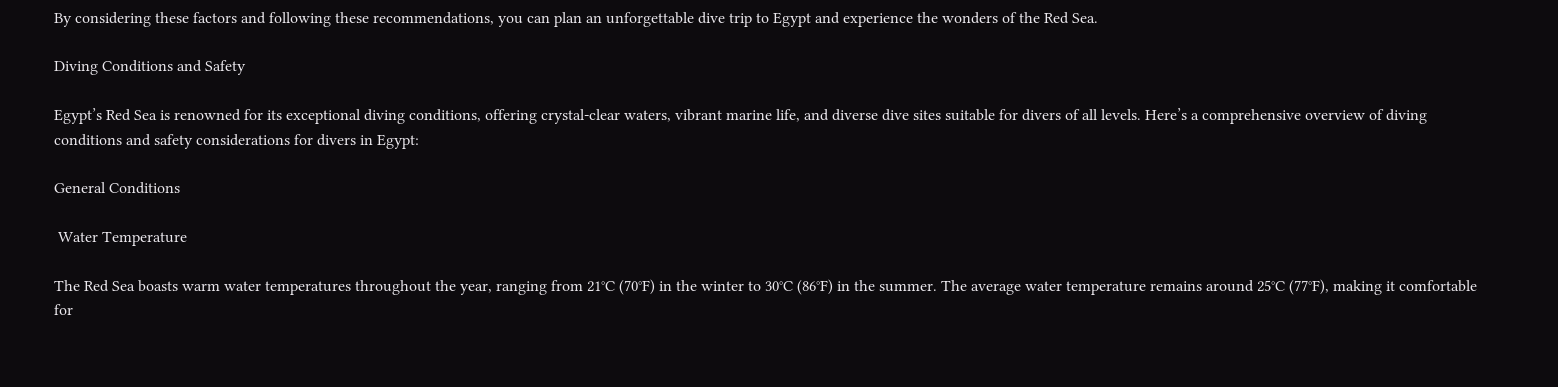By considering these factors and following these recommendations, you can plan an unforgettable dive trip to Egypt and experience the wonders of the Red Sea.

Diving Conditions and Safety

Egypt’s Red Sea is renowned for its exceptional diving conditions, offering crystal-clear waters, vibrant marine life, and diverse dive sites suitable for divers of all levels. Here’s a comprehensive overview of diving conditions and safety considerations for divers in Egypt:

General Conditions

 Water Temperature

The Red Sea boasts warm water temperatures throughout the year, ranging from 21°C (70°F) in the winter to 30°C (86°F) in the summer. The average water temperature remains around 25°C (77°F), making it comfortable for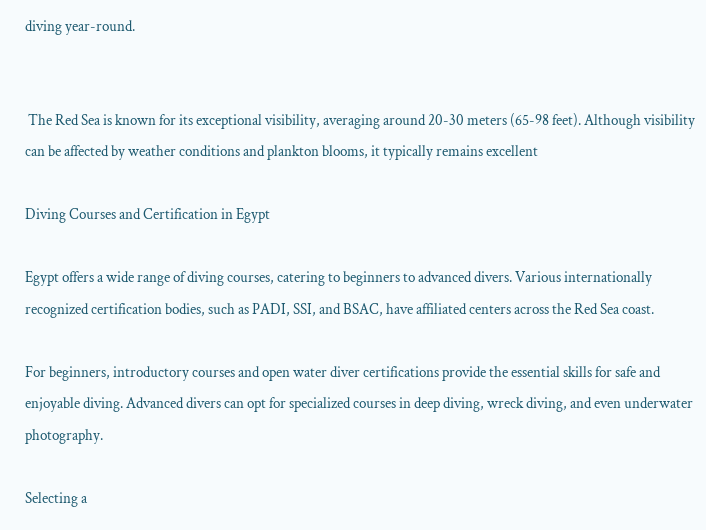diving year-round.


 The Red Sea is known for its exceptional visibility, averaging around 20-30 meters (65-98 feet). Although visibility can be affected by weather conditions and plankton blooms, it typically remains excellent

Diving Courses and Certification in Egypt

Egypt offers a wide range of diving courses, catering to beginners to advanced divers. Various internationally recognized certification bodies, such as PADI, SSI, and BSAC, have affiliated centers across the Red Sea coast.

For beginners, introductory courses and open water diver certifications provide the essential skills for safe and enjoyable diving. Advanced divers can opt for specialized courses in deep diving, wreck diving, and even underwater photography.

Selecting a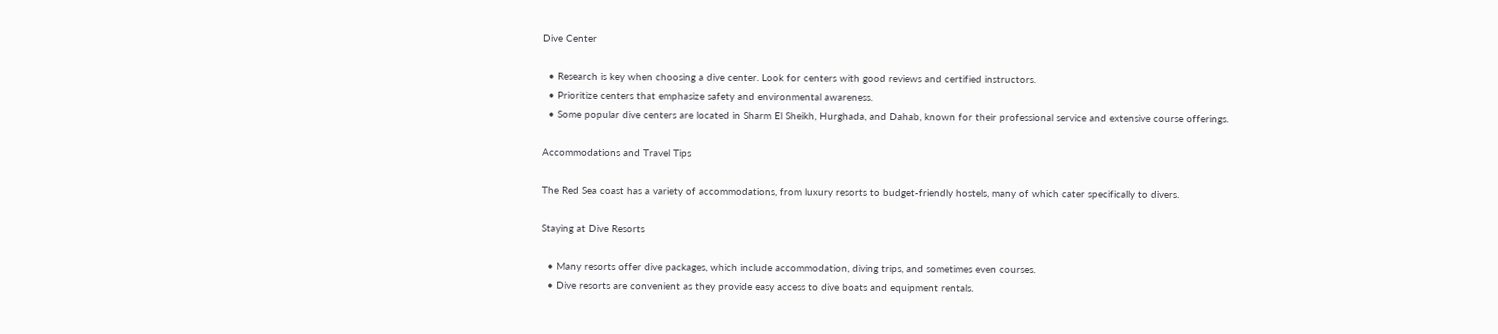Dive Center

  • Research is key when choosing a dive center. Look for centers with good reviews and certified instructors.
  • Prioritize centers that emphasize safety and environmental awareness.
  • Some popular dive centers are located in Sharm El Sheikh, Hurghada, and Dahab, known for their professional service and extensive course offerings.

Accommodations and Travel Tips

The Red Sea coast has a variety of accommodations, from luxury resorts to budget-friendly hostels, many of which cater specifically to divers.

Staying at Dive Resorts

  • Many resorts offer dive packages, which include accommodation, diving trips, and sometimes even courses.
  • Dive resorts are convenient as they provide easy access to dive boats and equipment rentals.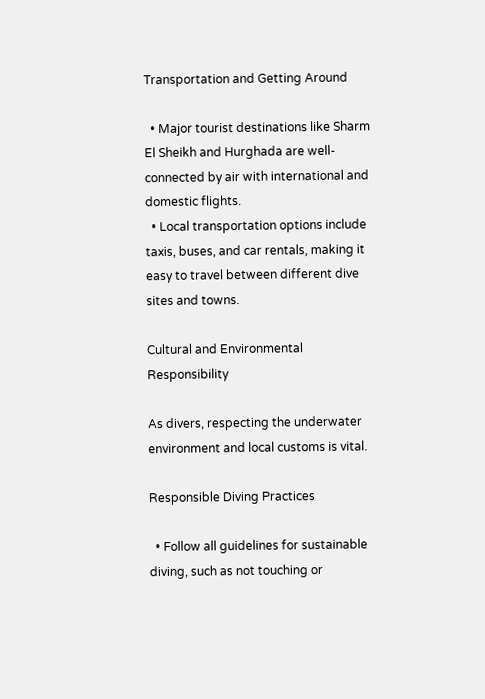Transportation and Getting Around

  • Major tourist destinations like Sharm El Sheikh and Hurghada are well-connected by air with international and domestic flights.
  • Local transportation options include taxis, buses, and car rentals, making it easy to travel between different dive sites and towns.

Cultural and Environmental Responsibility

As divers, respecting the underwater environment and local customs is vital.

Responsible Diving Practices

  • Follow all guidelines for sustainable diving, such as not touching or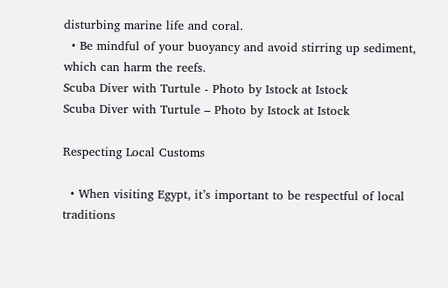disturbing marine life and coral.
  • Be mindful of your buoyancy and avoid stirring up sediment, which can harm the reefs.
Scuba Diver with Turtule - Photo by Istock at Istock
Scuba Diver with Turtule – Photo by Istock at Istock

Respecting Local Customs

  • When visiting Egypt, it’s important to be respectful of local traditions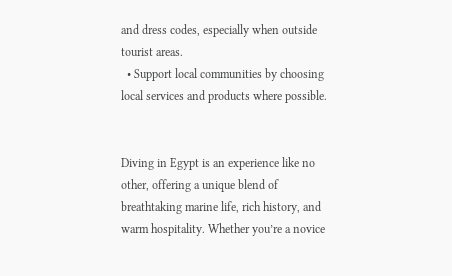and dress codes, especially when outside tourist areas.
  • Support local communities by choosing local services and products where possible.


Diving in Egypt is an experience like no other, offering a unique blend of breathtaking marine life, rich history, and warm hospitality. Whether you’re a novice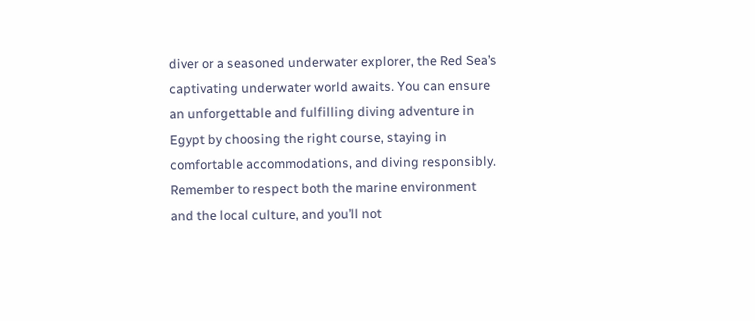diver or a seasoned underwater explorer, the Red Sea’s captivating underwater world awaits. You can ensure an unforgettable and fulfilling diving adventure in Egypt by choosing the right course, staying in comfortable accommodations, and diving responsibly. Remember to respect both the marine environment and the local culture, and you’ll not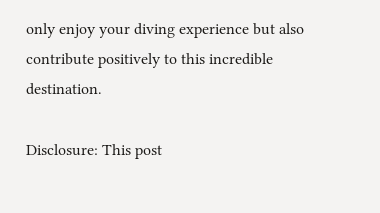only enjoy your diving experience but also contribute positively to this incredible destination.

Disclosure: This post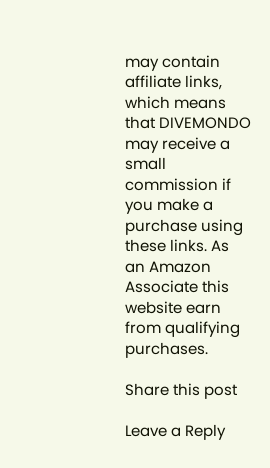may contain affiliate links, which means that DIVEMONDO may receive a small commission if you make a purchase using these links. As an Amazon Associate this website earn from qualifying purchases.

Share this post

Leave a Reply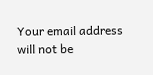Your email address will not be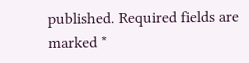published. Required fields are marked *